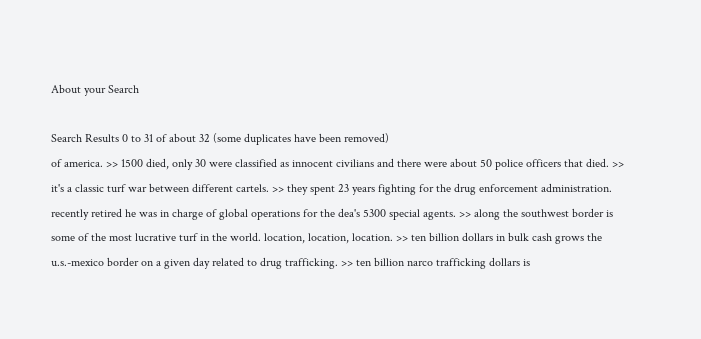About your Search

Search Results 0 to 31 of about 32 (some duplicates have been removed)
of america. >> 1500 died, only 30 were classified as innocent civilians and there were about 50 police officers that died. >> it's a classic turf war between different cartels. >> they spent 23 years fighting for the drug enforcement administration. recently retired he was in charge of global operations for the dea's 5300 special agents. >> along the southwest border is some of the most lucrative turf in the world. location, location, location. >> ten billion dollars in bulk cash grows the u.s.-mexico border on a given day related to drug trafficking. >> ten billion narco trafficking dollars is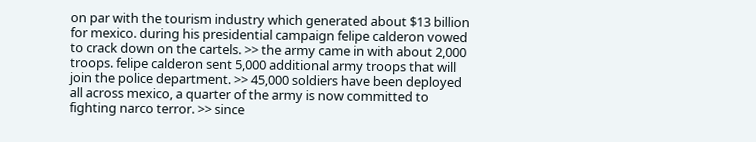on par with the tourism industry which generated about $13 billion for mexico. during his presidential campaign felipe calderon vowed to crack down on the cartels. >> the army came in with about 2,000 troops. felipe calderon sent 5,000 additional army troops that will join the police department. >> 45,000 soldiers have been deployed all across mexico, a quarter of the army is now committed to fighting narco terror. >> since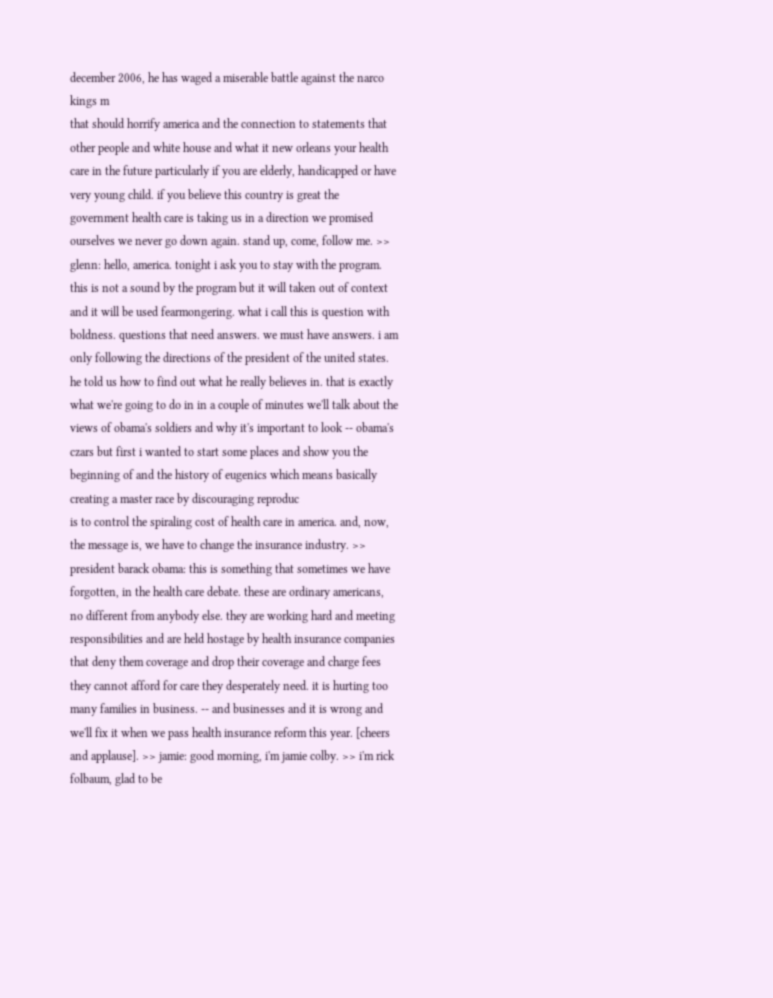december 2006, he has waged a miserable battle against the narco kings m
that should horrify america and the connection to statements that other people and white house and what it new orleans your health care in the future particularly if you are elderly, handicapped or have very young child. if you believe this country is great the government health care is taking us in a direction we promised ourselves we never go down again. stand up, come, follow me. >> glenn: hello, america. tonight i ask you to stay with the program. this is not a sound by the program but it will taken out of context and it will be used fearmongering. what i call this is question with boldness. questions that need answers. we must have answers. i am only following the directions of the president of the united states. he told us how to find out what he really believes in. that is exactly what we're going to do in in a couple of minutes we'll talk about the views of obama's soldiers and why it's important to look -- obama's czars but first i wanted to start some places and show you the beginning of and the history of eugenics which means basically creating a master race by discouraging reproduc
is to control the spiraling cost of health care in america. and, now, the message is, we have to change the insurance industry. >> president barack obama: this is something that sometimes we have forgotten, in the health care debate. these are ordinary americans, no different from anybody else. they are working hard and meeting responsibilities and are held hostage by health insurance companies that deny them coverage and drop their coverage and charge fees they cannot afford for care they desperately need. it is hurting too many families in business. -- and businesses and it is wrong and we'll fix it when we pass health insurance reform this year. [cheers and applause]. >> jamie: good morning, i'm jamie colby. >> i'm rick folbaum, glad to be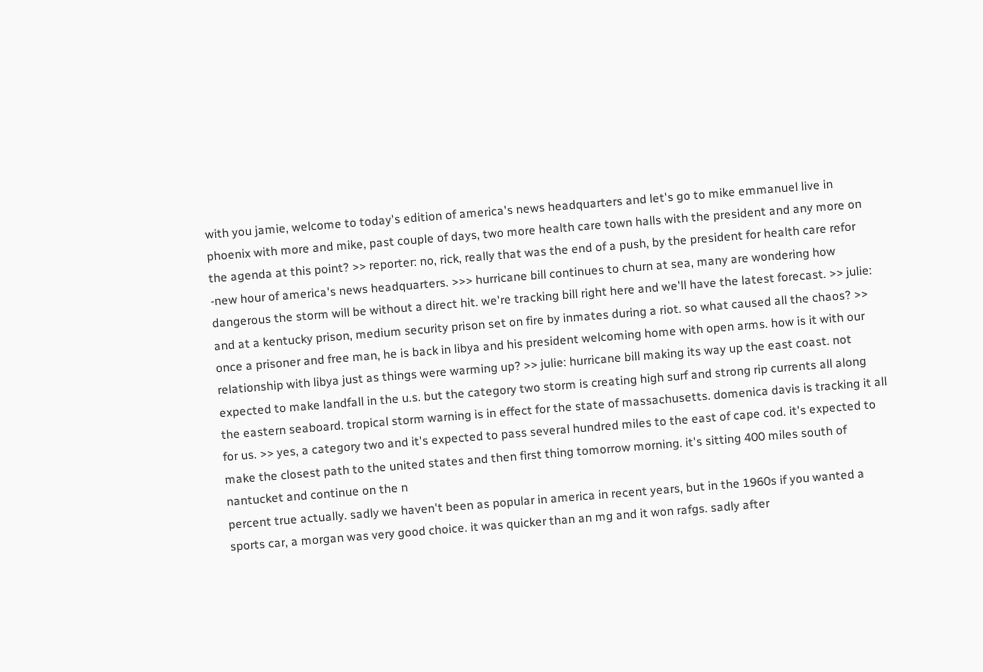with you jamie, welcome to today's edition of america's news headquarters and let's go to mike emmanuel live in phoenix with more and mike, past couple of days, two more health care town halls with the president and any more on the agenda at this point? >> reporter: no, rick, really that was the end of a push, by the president for health care refor
-new hour of america's news headquarters. >>> hurricane bill continues to churn at sea, many are wondering how dangerous the storm will be without a direct hit. we're tracking bill right here and we'll have the latest forecast. >> julie: and at a kentucky prison, medium security prison set on fire by inmates during a riot. so what caused all the chaos? >> once a prisoner and free man, he is back in libya and his president welcoming home with open arms. how is it with our relationship with libya just as things were warming up? >> julie: hurricane bill making its way up the east coast. not expected to make landfall in the u.s. but the category two storm is creating high surf and strong rip currents all along the eastern seaboard. tropical storm warning is in effect for the state of massachusetts. domenica davis is tracking it all for us. >> yes, a category two and it's expected to pass several hundred miles to the east of cape cod. it's expected to make the closest path to the united states and then first thing tomorrow morning. it's sitting 400 miles south of nantucket and continue on the n
percent true actually. sadly we haven't been as popular in america in recent years, but in the 1960s if you wanted a sports car, a morgan was very good choice. it was quicker than an mg and it won rafgs. sadly after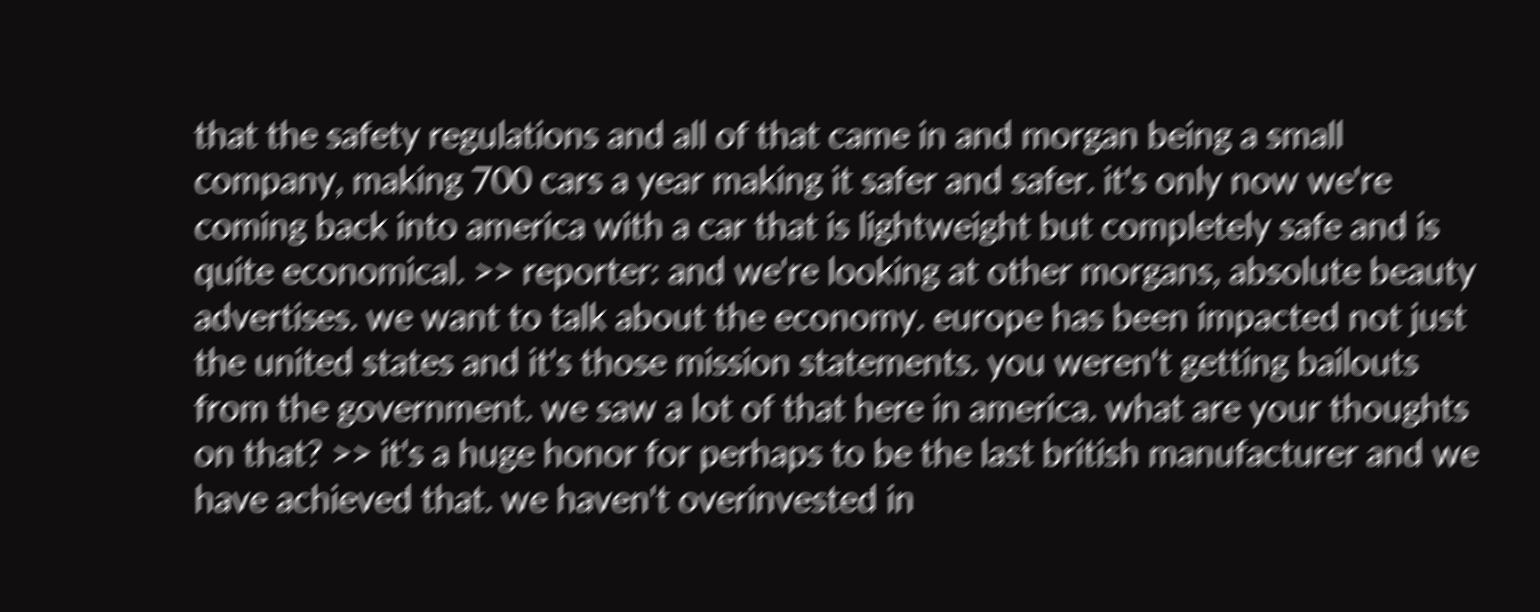that the safety regulations and all of that came in and morgan being a small company, making 700 cars a year making it safer and safer. it's only now we're coming back into america with a car that is lightweight but completely safe and is quite economical. >> reporter: and we're looking at other morgans, absolute beauty advertises. we want to talk about the economy. europe has been impacted not just the united states and it's those mission statements. you weren't getting bailouts from the government. we saw a lot of that here in america. what are your thoughts on that? >> it's a huge honor for perhaps to be the last british manufacturer and we have achieved that. we haven't overinvested in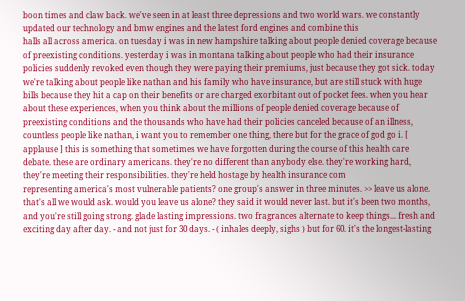boon times and claw back. we've seen in at least three depressions and two world wars. we constantly updated our technology and bmw engines and the latest ford engines and combine this
halls all across america. on tuesday i was in new hampshire talking about people denied coverage because of preexisting conditions. yesterday i was in montana talking about people who had their insurance policies suddenly revoked even though they were paying their premiums, just because they got sick. today we're talking about people like nathan and his family who have insurance, but are still stuck with huge bills because they hit a cap on their benefits or are charged exorbitant out of pocket fees. when you hear about these experiences, when you think about the millions of people denied coverage because of preexisting conditions and the thousands who have had their policies canceled because of an illness, countless people like nathan, i want you to remember one thing, there but for the grace of god go i. [ applause ] this is something that sometimes we have forgotten during the course of this health care debate. these are ordinary americans. they're no different than anybody else. they're working hard, they're meeting their responsibilities. they're held hostage by health insurance com
representing america's most vulnerable patients? one group's answer in three minutes. >> leave us alone. that's all we would ask. would you leave us alone? they said it would never last. but it's been two months, and you're still going strong. glade lasting impressions. two fragrances alternate to keep things... fresh and exciting day after day. - and not just for 30 days. - ( inhales deeply, sighs ) but for 60. it's the longest-lasting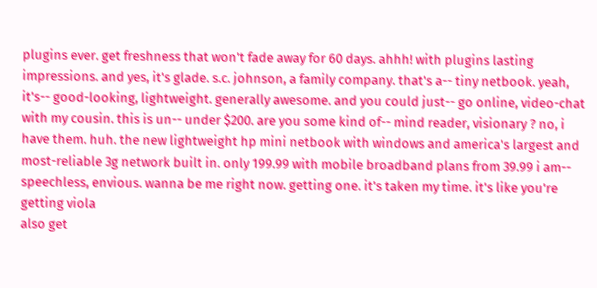plugins ever. get freshness that won't fade away for 60 days. ahhh! with plugins lasting impressions. and yes, it's glade. s.c. johnson, a family company. that's a-- tiny netbook. yeah, it's-- good-looking, lightweight. generally awesome. and you could just-- go online, video-chat with my cousin. this is un-- under $200. are you some kind of-- mind reader, visionary ? no, i have them. huh. the new lightweight hp mini netbook with windows and america's largest and most-reliable 3g network built in. only 199.99 with mobile broadband plans from 39.99 i am-- speechless, envious. wanna be me right now. getting one. it's taken my time. it's like you're getting viola
also get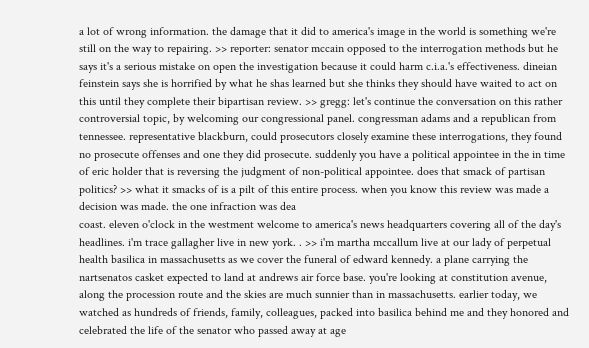a lot of wrong information. the damage that it did to america's image in the world is something we're still on the way to repairing. >> reporter: senator mccain opposed to the interrogation methods but he says it's a serious mistake on open the investigation because it could harm c.i.a.'s effectiveness. dineian feinstein says she is horrified by what he shas learned but she thinks they should have waited to act on this until they complete their bipartisan review. >> gregg: let's continue the conversation on this rather controversial topic, by welcoming our congressional panel. congressman adams and a republican from tennessee. representative blackburn, could prosecutors closely examine these interrogations, they found no prosecute offenses and one they did prosecute. suddenly you have a political appointee in the in time of eric holder that is reversing the judgment of non-political appointee. does that smack of partisan politics? >> what it smacks of is a pilt of this entire process. when you know this review was made a decision was made. the one infraction was dea
coast. eleven o'clock in the westment welcome to america's news headquarters covering all of the day's headlines. i'm trace gallagher live in new york. . >> i'm martha mccallum live at our lady of perpetual health basilica in massachusetts as we cover the funeral of edward kennedy. a plane carrying the nartsenatos casket expected to land at andrews air force base. you're looking at constitution avenue, along the procession route and the skies are much sunnier than in massachusetts. earlier today, we watched as hundreds of friends, family, colleagues, packed into basilica behind me and they honored and celebrated the life of the senator who passed away at age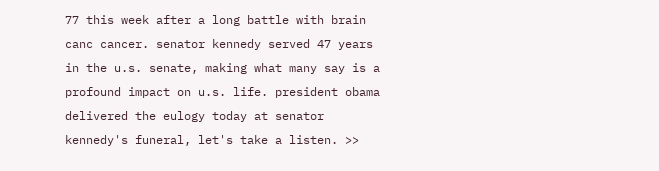77 this week after a long battle with brain canc cancer. senator kennedy served 47 years in the u.s. senate, making what many say is a profound impact on u.s. life. president obama delivered the eulogy today at senator kennedy's funeral, let's take a listen. >>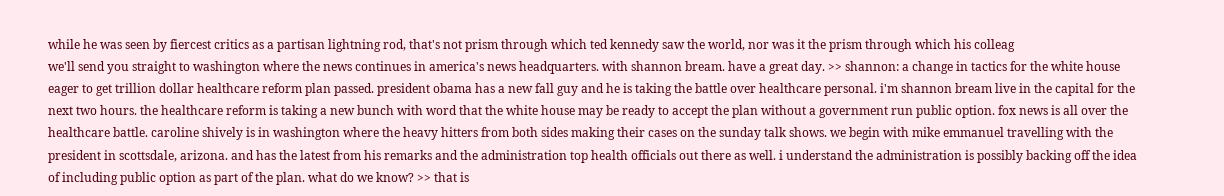while he was seen by fiercest critics as a partisan lightning rod, that's not prism through which ted kennedy saw the world, nor was it the prism through which his colleag
we'll send you straight to washington where the news continues in america's news headquarters. with shannon bream. have a great day. >> shannon: a change in tactics for the white house eager to get trillion dollar healthcare reform plan passed. president obama has a new fall guy and he is taking the battle over healthcare personal. i'm shannon bream live in the capital for the next two hours. the healthcare reform is taking a new bunch with word that the white house may be ready to accept the plan without a government run public option. fox news is all over the healthcare battle. caroline shively is in washington where the heavy hitters from both sides making their cases on the sunday talk shows. we begin with mike emmanuel travelling with the president in scottsdale, arizona. and has the latest from his remarks and the administration top health officials out there as well. i understand the administration is possibly backing off the idea of including public option as part of the plan. what do we know? >> that is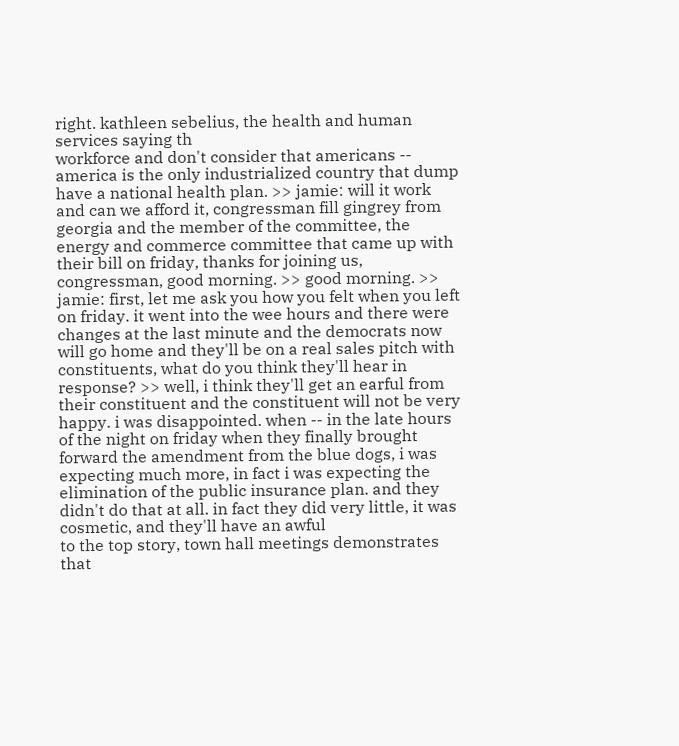right. kathleen sebelius, the health and human services saying th
workforce and don't consider that americans -- america is the only industrialized country that dump have a national health plan. >> jamie: will it work and can we afford it, congressman fill gingrey from georgia and the member of the committee, the energy and commerce committee that came up with their bill on friday, thanks for joining us, congressman, good morning. >> good morning. >> jamie: first, let me ask you how you felt when you left on friday. it went into the wee hours and there were changes at the last minute and the democrats now will go home and they'll be on a real sales pitch with constituents, what do you think they'll hear in response? >> well, i think they'll get an earful from their constituent and the constituent will not be very happy. i was disappointed. when -- in the late hours of the night on friday when they finally brought forward the amendment from the blue dogs, i was expecting much more, in fact i was expecting the elimination of the public insurance plan. and they didn't do that at all. in fact they did very little, it was cosmetic, and they'll have an awful
to the top story, town hall meetings demonstrates that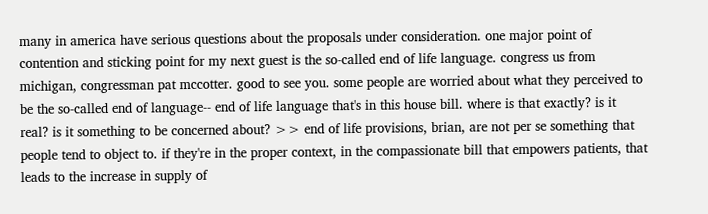many in america have serious questions about the proposals under consideration. one major point of contention and sticking point for my next guest is the so-called end of life language. congress us from michigan, congressman pat mccotter. good to see you. some people are worried about what they perceived to be the so-called end of language-- end of life language that's in this house bill. where is that exactly? is it real? is it something to be concerned about? >> end of life provisions, brian, are not per se something that people tend to object to. if they're in the proper context, in the compassionate bill that empowers patients, that leads to the increase in supply of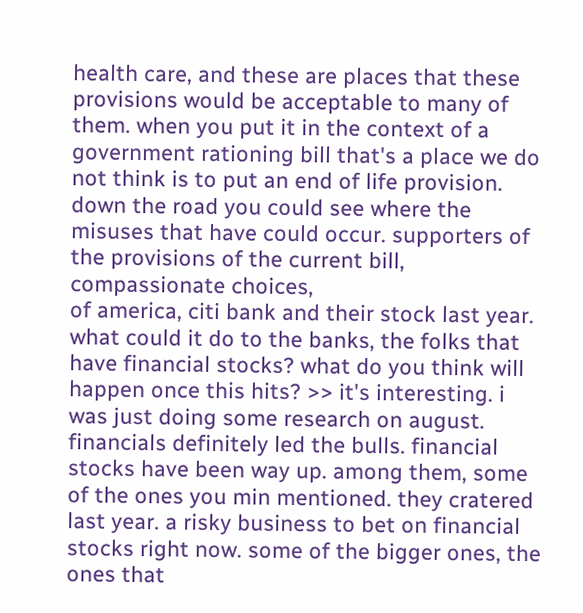health care, and these are places that these provisions would be acceptable to many of them. when you put it in the context of a government rationing bill that's a place we do not think is to put an end of life provision. down the road you could see where the misuses that have could occur. supporters of the provisions of the current bill, compassionate choices,
of america, citi bank and their stock last year. what could it do to the banks, the folks that have financial stocks? what do you think will happen once this hits? >> it's interesting. i was just doing some research on august. financials definitely led the bulls. financial stocks have been way up. among them, some of the ones you min mentioned. they cratered last year. a risky business to bet on financial stocks right now. some of the bigger ones, the ones that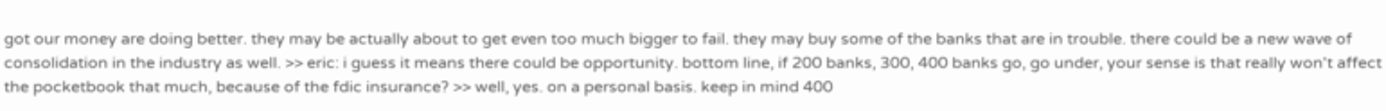got our money are doing better. they may be actually about to get even too much bigger to fail. they may buy some of the banks that are in trouble. there could be a new wave of consolidation in the industry as well. >> eric: i guess it means there could be opportunity. bottom line, if 200 banks, 300, 400 banks go, go under, your sense is that really won't affect the pocketbook that much, because of the fdic insurance? >> well, yes. on a personal basis. keep in mind 400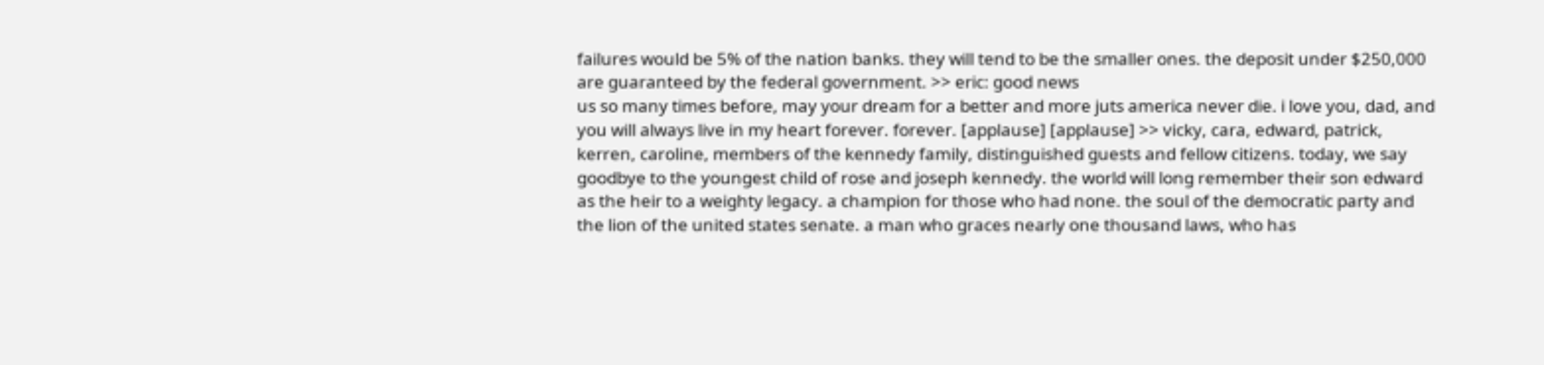failures would be 5% of the nation banks. they will tend to be the smaller ones. the deposit under $250,000 are guaranteed by the federal government. >> eric: good news
us so many times before, may your dream for a better and more juts america never die. i love you, dad, and you will always live in my heart forever. forever. [applause] [applause] >> vicky, cara, edward, patrick, kerren, caroline, members of the kennedy family, distinguished guests and fellow citizens. today, we say goodbye to the youngest child of rose and joseph kennedy. the world will long remember their son edward as the heir to a weighty legacy. a champion for those who had none. the soul of the democratic party and the lion of the united states senate. a man who graces nearly one thousand laws, who has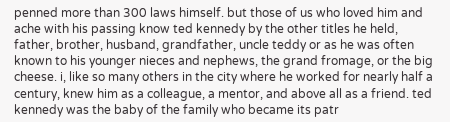penned more than 300 laws himself. but those of us who loved him and ache with his passing know ted kennedy by the other titles he held, father, brother, husband, grandfather, uncle teddy or as he was often known to his younger nieces and nephews, the grand fromage, or the big cheese. i, like so many others in the city where he worked for nearly half a century, knew him as a colleague, a mentor, and above all as a friend. ted kennedy was the baby of the family who became its patr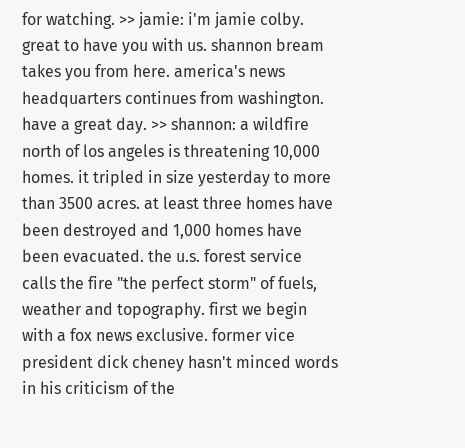for watching. >> jamie: i'm jamie colby. great to have you with us. shannon bream takes you from here. america's news headquarters continues from washington. have a great day. >> shannon: a wildfire north of los angeles is threatening 10,000 homes. it tripled in size yesterday to more than 3500 acres. at least three homes have been destroyed and 1,000 homes have been evacuated. the u.s. forest service calls the fire "the perfect storm" of fuels, weather and topography. first we begin with a fox news exclusive. former vice president dick cheney hasn't minced words in his criticism of the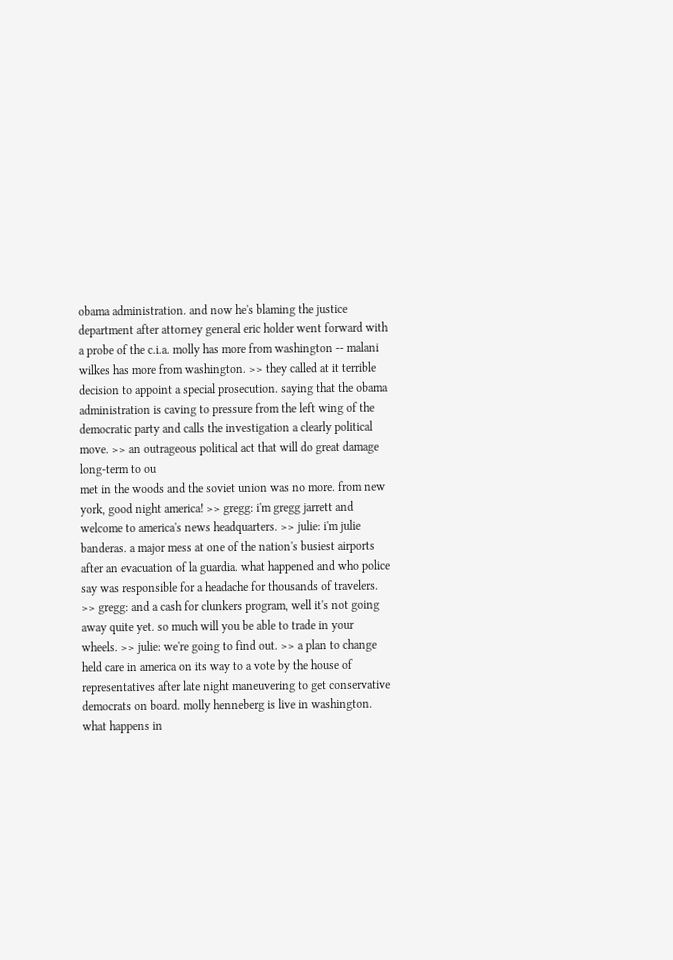obama administration. and now he's blaming the justice department after attorney general eric holder went forward with a probe of the c.i.a. molly has more from washington -- malani wilkes has more from washington. >> they called at it terrible decision to appoint a special prosecution. saying that the obama administration is caving to pressure from the left wing of the democratic party and calls the investigation a clearly political move. >> an outrageous political act that will do great damage long-term to ou
met in the woods and the soviet union was no more. from new york, good night america! >> gregg: i'm gregg jarrett and welcome to america's news headquarters. >> julie: i'm julie banderas. a major mess at one of the nation's busiest airports after an evacuation of la guardia. what happened and who police say was responsible for a headache for thousands of travelers. >> gregg: and a cash for clunkers program, well it's not going away quite yet. so much will you be able to trade in your wheels. >> julie: we're going to find out. >> a plan to change held care in america on its way to a vote by the house of representatives after late night maneuvering to get conservative democrats on board. molly henneberg is live in washington. what happens in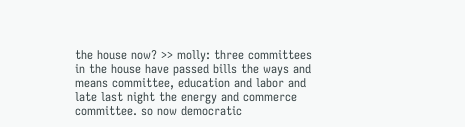the house now? >> molly: three committees in the house have passed bills the ways and means committee, education and labor and late last night the energy and commerce committee. so now democratic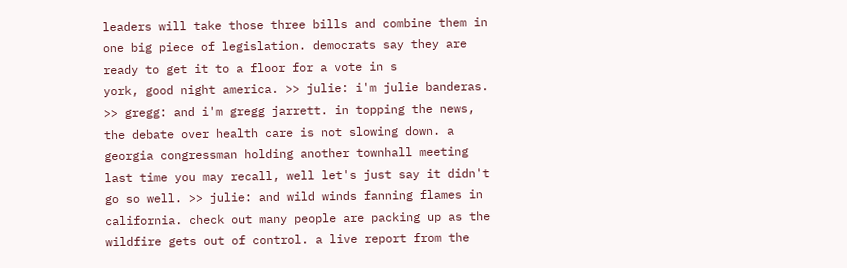leaders will take those three bills and combine them in one big piece of legislation. democrats say they are ready to get it to a floor for a vote in s
york, good night america. >> julie: i'm julie banderas. >> gregg: and i'm gregg jarrett. in topping the news, the debate over health care is not slowing down. a georgia congressman holding another townhall meeting last time you may recall, well let's just say it didn't go so well. >> julie: and wild winds fanning flames in california. check out many people are packing up as the wildfire gets out of control. a live report from the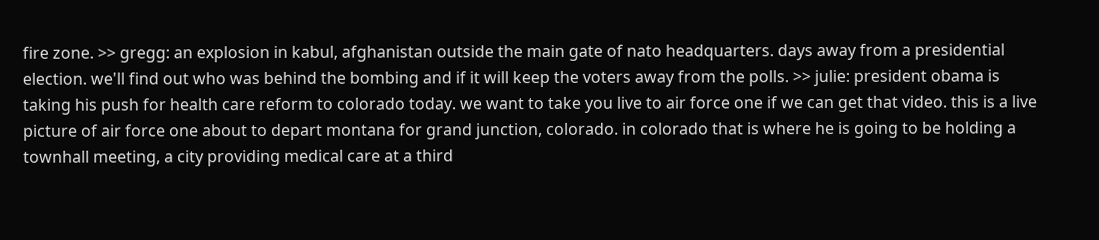fire zone. >> gregg: an explosion in kabul, afghanistan outside the main gate of nato headquarters. days away from a presidential election. we'll find out who was behind the bombing and if it will keep the voters away from the polls. >> julie: president obama is taking his push for health care reform to colorado today. we want to take you live to air force one if we can get that video. this is a live picture of air force one about to depart montana for grand junction, colorado. in colorado that is where he is going to be holding a townhall meeting, a city providing medical care at a third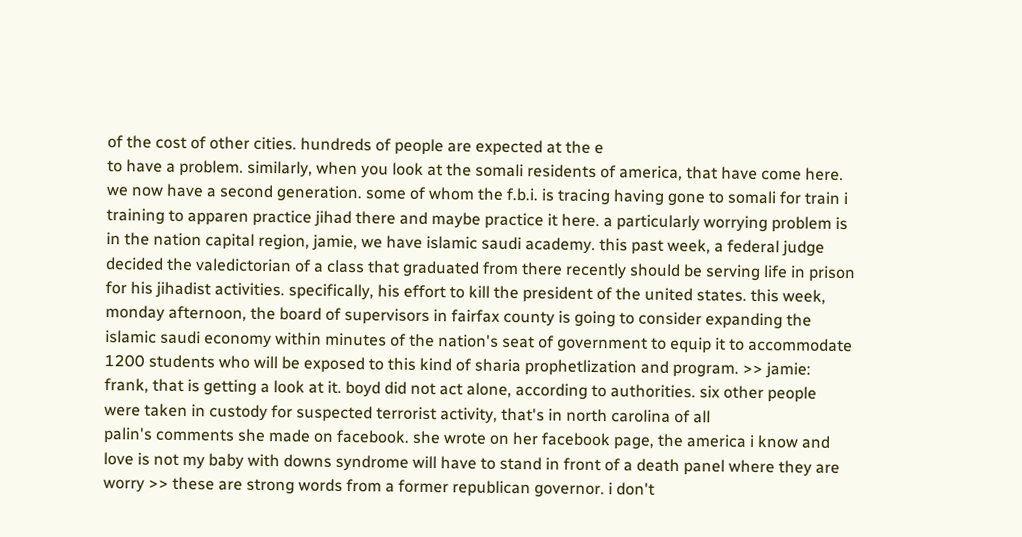of the cost of other cities. hundreds of people are expected at the e
to have a problem. similarly, when you look at the somali residents of america, that have come here. we now have a second generation. some of whom the f.b.i. is tracing having gone to somali for train i training to apparen practice jihad there and maybe practice it here. a particularly worrying problem is in the nation capital region, jamie, we have islamic saudi academy. this past week, a federal judge decided the valedictorian of a class that graduated from there recently should be serving life in prison for his jihadist activities. specifically, his effort to kill the president of the united states. this week, monday afternoon, the board of supervisors in fairfax county is going to consider expanding the islamic saudi economy within minutes of the nation's seat of government to equip it to accommodate 1200 students who will be exposed to this kind of sharia prophetlization and program. >> jamie: frank, that is getting a look at it. boyd did not act alone, according to authorities. six other people were taken in custody for suspected terrorist activity, that's in north carolina of all
palin's comments she made on facebook. she wrote on her facebook page, the america i know and love is not my baby with downs syndrome will have to stand in front of a death panel where they are worry >> these are strong words from a former republican governor. i don't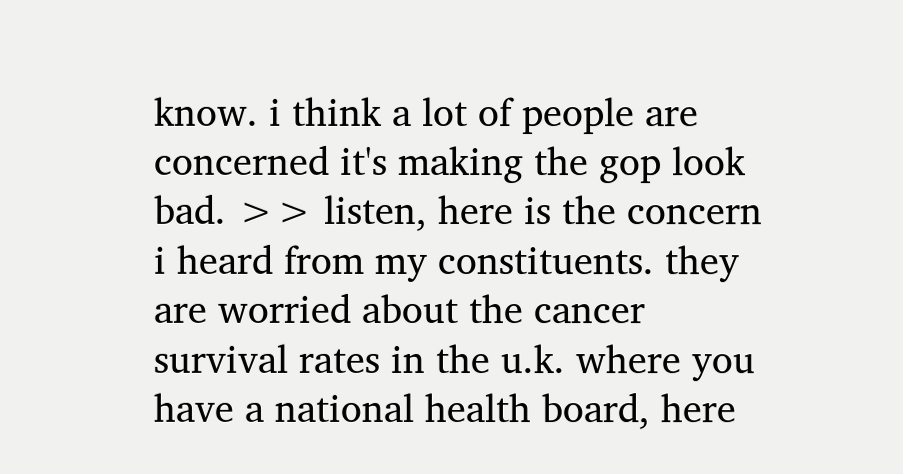know. i think a lot of people are concerned it's making the gop look bad. >> listen, here is the concern i heard from my constituents. they are worried about the cancer survival rates in the u.k. where you have a national health board, here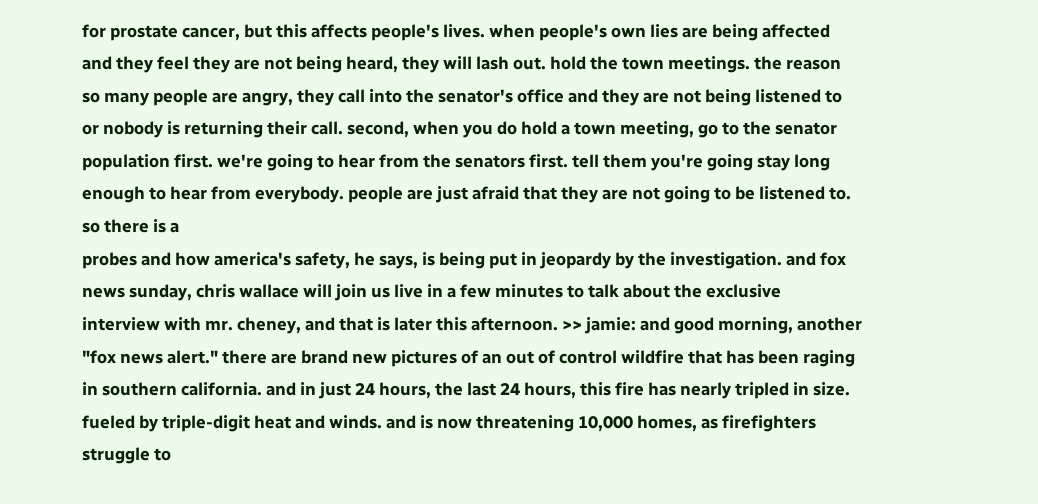for prostate cancer, but this affects people's lives. when people's own lies are being affected and they feel they are not being heard, they will lash out. hold the town meetings. the reason so many people are angry, they call into the senator's office and they are not being listened to or nobody is returning their call. second, when you do hold a town meeting, go to the senator population first. we're going to hear from the senators first. tell them you're going stay long enough to hear from everybody. people are just afraid that they are not going to be listened to. so there is a
probes and how america's safety, he says, is being put in jeopardy by the investigation. and fox news sunday, chris wallace will join us live in a few minutes to talk about the exclusive interview with mr. cheney, and that is later this afternoon. >> jamie: and good morning, another "fox news alert." there are brand new pictures of an out of control wildfire that has been raging in southern california. and in just 24 hours, the last 24 hours, this fire has nearly tripled in size. fueled by triple-digit heat and winds. and is now threatening 10,000 homes, as firefighters struggle to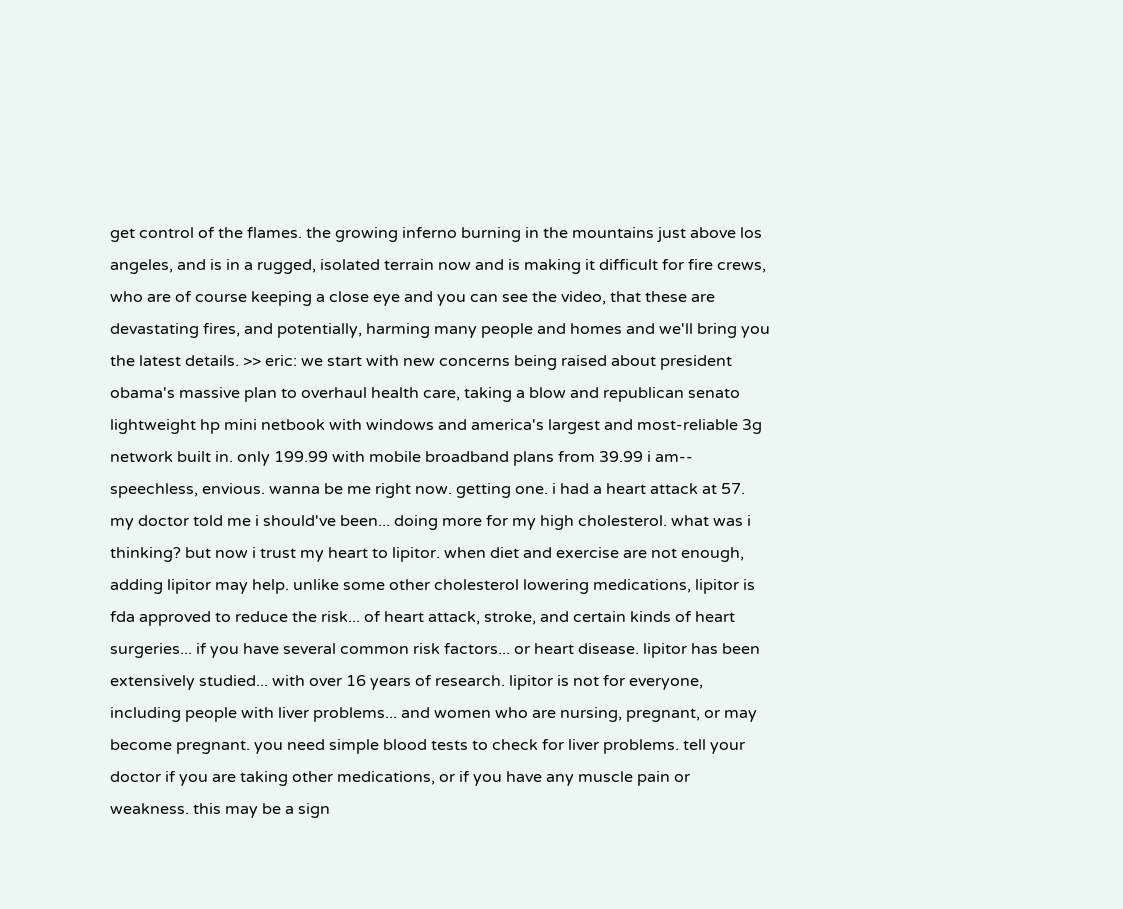get control of the flames. the growing inferno burning in the mountains just above los angeles, and is in a rugged, isolated terrain now and is making it difficult for fire crews, who are of course keeping a close eye and you can see the video, that these are devastating fires, and potentially, harming many people and homes and we'll bring you the latest details. >> eric: we start with new concerns being raised about president obama's massive plan to overhaul health care, taking a blow and republican senato
lightweight hp mini netbook with windows and america's largest and most-reliable 3g network built in. only 199.99 with mobile broadband plans from 39.99 i am-- speechless, envious. wanna be me right now. getting one. i had a heart attack at 57. my doctor told me i should've been... doing more for my high cholesterol. what was i thinking? but now i trust my heart to lipitor. when diet and exercise are not enough, adding lipitor may help. unlike some other cholesterol lowering medications, lipitor is fda approved to reduce the risk... of heart attack, stroke, and certain kinds of heart surgeries... if you have several common risk factors... or heart disease. lipitor has been extensively studied... with over 16 years of research. lipitor is not for everyone, including people with liver problems... and women who are nursing, pregnant, or may become pregnant. you need simple blood tests to check for liver problems. tell your doctor if you are taking other medications, or if you have any muscle pain or weakness. this may be a sign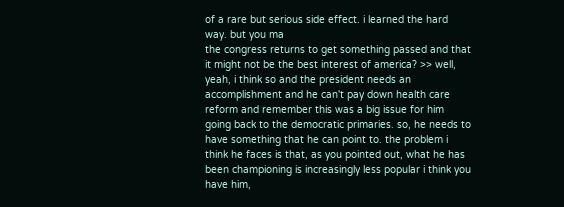of a rare but serious side effect. i learned the hard way. but you ma
the congress returns to get something passed and that it might not be the best interest of america? >> well, yeah, i think so and the president needs an accomplishment and he can't pay down health care reform and remember this was a big issue for him going back to the democratic primaries. so, he needs to have something that he can point to. the problem i think he faces is that, as you pointed out, what he has been championing is increasingly less popular i think you have him,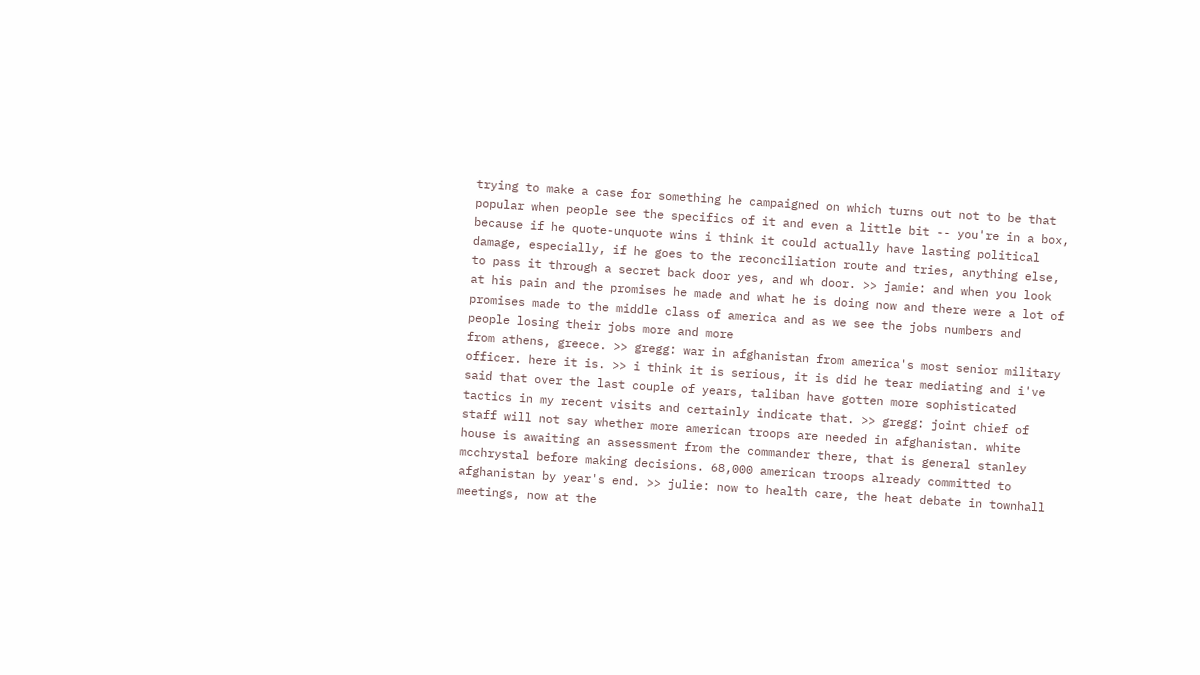trying to make a case for something he campaigned on which turns out not to be that popular when people see the specifics of it and even a little bit -- you're in a box, because if he quote-unquote wins i think it could actually have lasting political damage, especially, if he goes to the reconciliation route and tries, anything else, to pass it through a secret back door yes, and wh door. >> jamie: and when you look at his pain and the promises he made and what he is doing now and there were a lot of promises made to the middle class of america and as we see the jobs numbers and people losing their jobs more and more
from athens, greece. >> gregg: war in afghanistan from america's most senior military officer. here it is. >> i think it is serious, it is did he tear mediating and i've said that over the last couple of years, taliban have gotten more sophisticated tactics in my recent visits and certainly indicate that. >> gregg: joint chief of staff will not say whether more american troops are needed in afghanistan. white house is awaiting an assessment from the commander there, that is general stanley mcchrystal before making decisions. 68,000 american troops already committed to afghanistan by year's end. >> julie: now to health care, the heat debate in townhall meetings, now at the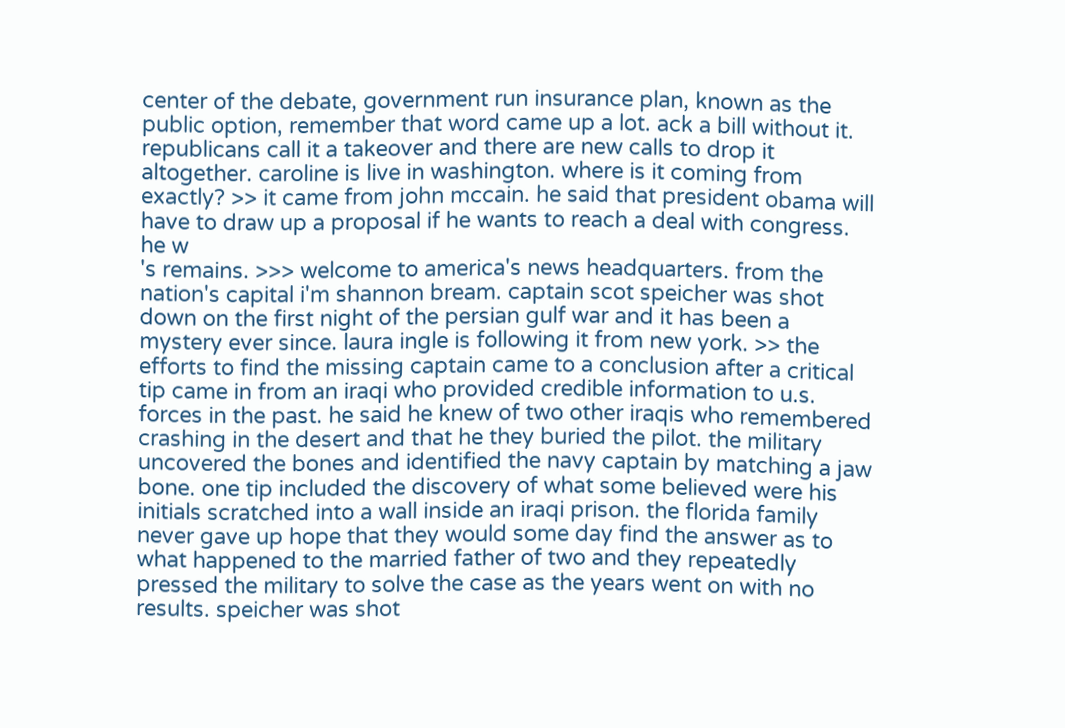center of the debate, government run insurance plan, known as the public option, remember that word came up a lot. ack a bill without it. republicans call it a takeover and there are new calls to drop it altogether. caroline is live in washington. where is it coming from exactly? >> it came from john mccain. he said that president obama will have to draw up a proposal if he wants to reach a deal with congress. he w
's remains. >>> welcome to america's news headquarters. from the nation's capital i'm shannon bream. captain scot speicher was shot down on the first night of the persian gulf war and it has been a mystery ever since. laura ingle is following it from new york. >> the efforts to find the missing captain came to a conclusion after a critical tip came in from an iraqi who provided credible information to u.s. forces in the past. he said he knew of two other iraqis who remembered crashing in the desert and that he they buried the pilot. the military uncovered the bones and identified the navy captain by matching a jaw bone. one tip included the discovery of what some believed were his initials scratched into a wall inside an iraqi prison. the florida family never gave up hope that they would some day find the answer as to what happened to the married father of two and they repeatedly pressed the military to solve the case as the years went on with no results. speicher was shot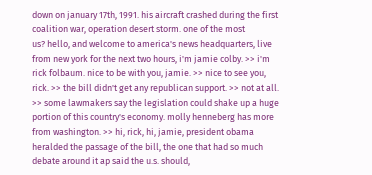down on january 17th, 1991. his aircraft crashed during the first coalition war, operation desert storm. one of the most
us? hello, and welcome to america's news headquarters, live from new york for the next two hours, i'm jamie colby. >> i'm rick folbaum. nice to be with you, jamie. >> nice to see you, rick. >> the bill didn't get any republican support. >> not at all. >> some lawmakers say the legislation could shake up a huge portion of this country's economy. molly henneberg has more from washington. >> hi, rick, hi, jamie, president obama heralded the passage of the bill, the one that had so much debate around it ap said the u.s. should,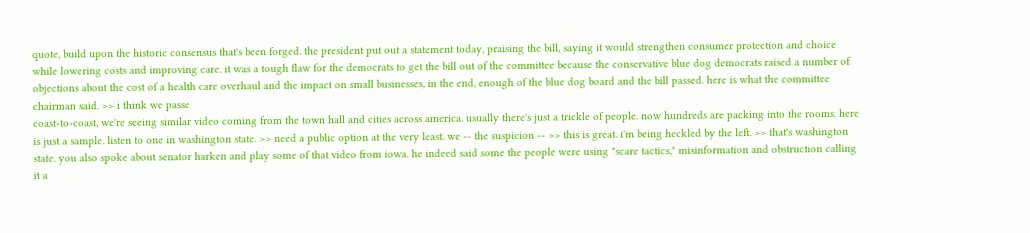quote, build upon the historic consensus that's been forged. the president put out a statement today, praising the bill, saying it would strengthen consumer protection and choice while lowering costs and improving care. it was a tough flaw for the democrats to get the bill out of the committee because the conservative blue dog democrats raised a number of objections about the cost of a health care overhaul and the impact on small businesses, in the end, enough of the blue dog board and the bill passed. here is what the committee chairman said. >> i think we passe
coast-to-coast, we're seeing similar video coming from the town hall and cities across america. usually there's just a trickle of people. now hundreds are packing into the rooms. here is just a sample. listen to one in washington state. >> need a public option at the very least. we -- the suspicion -- >> this is great. i'm being heckled by the left. >> that's washington state. you also spoke about senator harken and play some of that video from iowa. he indeed said some the people were using "scare tactics," misinformation and obstruction calling it a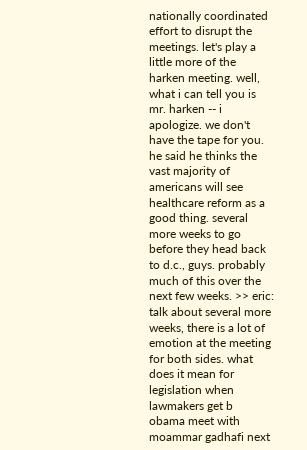nationally coordinated effort to disrupt the meetings. let's play a little more of the harken meeting. well, what i can tell you is mr. harken -- i apologize. we don't have the tape for you. he said he thinks the vast majority of americans will see healthcare reform as a good thing. several more weeks to go before they head back to d.c., guys. probably much of this over the next few weeks. >> eric: talk about several more weeks, there is a lot of emotion at the meeting for both sides. what does it mean for legislation when lawmakers get b
obama meet with moammar gadhafi next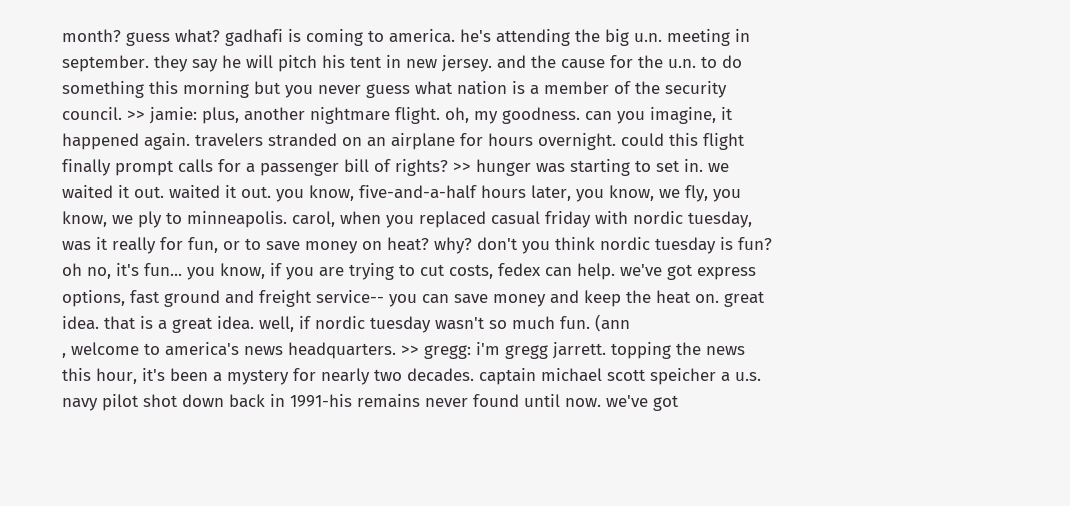month? guess what? gadhafi is coming to america. he's attending the big u.n. meeting in september. they say he will pitch his tent in new jersey. and the cause for the u.n. to do something this morning but you never guess what nation is a member of the security council. >> jamie: plus, another nightmare flight. oh, my goodness. can you imagine, it happened again. travelers stranded on an airplane for hours overnight. could this flight finally prompt calls for a passenger bill of rights? >> hunger was starting to set in. we waited it out. waited it out. you know, five-and-a-half hours later, you know, we fly, you know, we ply to minneapolis. carol, when you replaced casual friday with nordic tuesday, was it really for fun, or to save money on heat? why? don't you think nordic tuesday is fun? oh no, it's fun... you know, if you are trying to cut costs, fedex can help. we've got express options, fast ground and freight service-- you can save money and keep the heat on. great idea. that is a great idea. well, if nordic tuesday wasn't so much fun. (ann
, welcome to america's news headquarters. >> gregg: i'm gregg jarrett. topping the news this hour, it's been a mystery for nearly two decades. captain michael scott speicher a u.s. navy pilot shot down back in 1991-his remains never found until now. we've got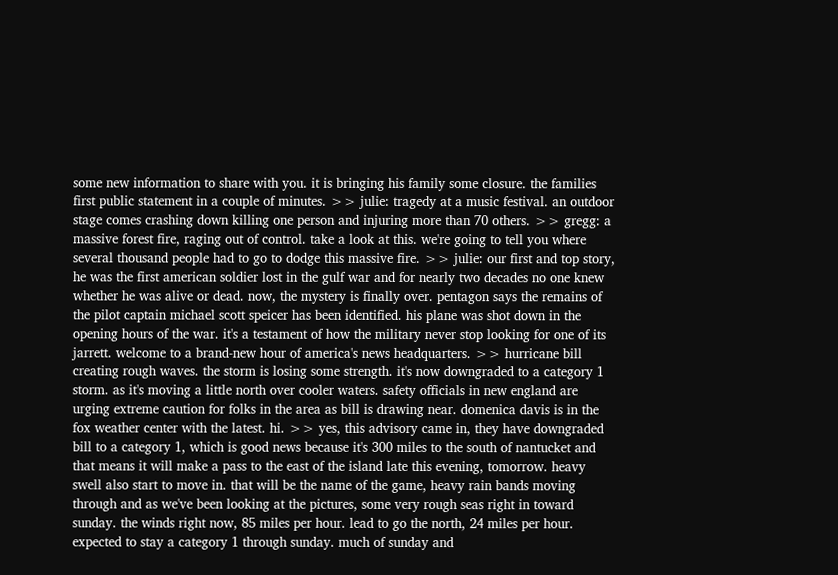some new information to share with you. it is bringing his family some closure. the families first public statement in a couple of minutes. >> julie: tragedy at a music festival. an outdoor stage comes crashing down killing one person and injuring more than 70 others. >> gregg: a massive forest fire, raging out of control. take a look at this. we're going to tell you where several thousand people had to go to dodge this massive fire. >> julie: our first and top story, he was the first american soldier lost in the gulf war and for nearly two decades no one knew whether he was alive or dead. now, the mystery is finally over. pentagon says the remains of the pilot captain michael scott speicer has been identified. his plane was shot down in the opening hours of the war. it's a testament of how the military never stop looking for one of its
jarrett. welcome to a brand-new hour of america's news headquarters. >> hurricane bill creating rough waves. the storm is losing some strength. it's now downgraded to a category 1 storm. as it's moving a little north over cooler waters. safety officials in new england are urging extreme caution for folks in the area as bill is drawing near. domenica davis is in the fox weather center with the latest. hi. >> yes, this advisory came in, they have downgraded bill to a category 1, which is good news because it's 300 miles to the south of nantucket and that means it will make a pass to the east of the island late this evening, tomorrow. heavy swell also start to move in. that will be the name of the game, heavy rain bands moving through and as we've been looking at the pictures, some very rough seas right in toward sunday. the winds right now, 85 miles per hour. lead to go the north, 24 miles per hour. expected to stay a category 1 through sunday. much of sunday and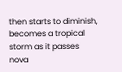then starts to diminish, becomes a tropical storm as it passes nova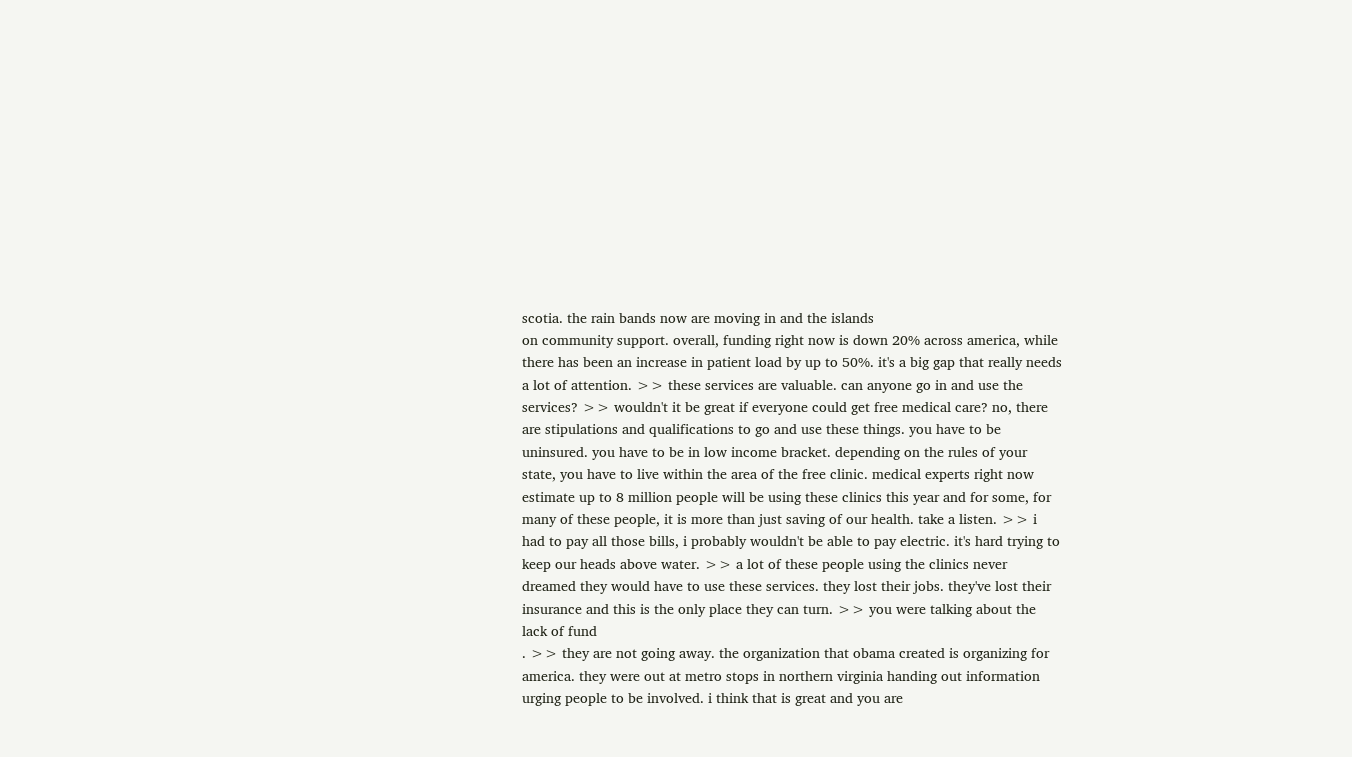scotia. the rain bands now are moving in and the islands
on community support. overall, funding right now is down 20% across america, while there has been an increase in patient load by up to 50%. it's a big gap that really needs a lot of attention. >> these services are valuable. can anyone go in and use the services? >> wouldn't it be great if everyone could get free medical care? no, there are stipulations and qualifications to go and use these things. you have to be uninsured. you have to be in low income bracket. depending on the rules of your state, you have to live within the area of the free clinic. medical experts right now estimate up to 8 million people will be using these clinics this year and for some, for many of these people, it is more than just saving of our health. take a listen. >> i had to pay all those bills, i probably wouldn't be able to pay electric. it's hard trying to keep our heads above water. >> a lot of these people using the clinics never dreamed they would have to use these services. they lost their jobs. they've lost their insurance and this is the only place they can turn. >> you were talking about the lack of fund
. >> they are not going away. the organization that obama created is organizing for america. they were out at metro stops in northern virginia handing out information urging people to be involved. i think that is great and you are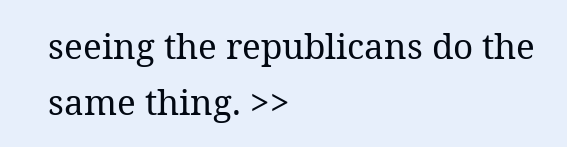seeing the republicans do the same thing. >>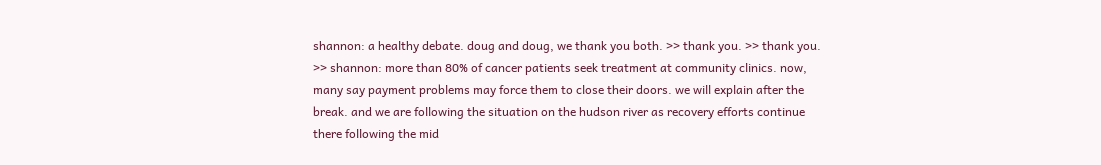shannon: a healthy debate. doug and doug, we thank you both. >> thank you. >> thank you. >> shannon: more than 80% of cancer patients seek treatment at community clinics. now, many say payment problems may force them to close their doors. we will explain after the break. and we are following the situation on the hudson river as recovery efforts continue there following the mid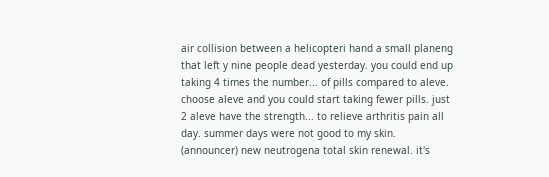air collision between a helicopteri hand a small planeng that left y nine people dead yesterday. you could end up taking 4 times the number... of pills compared to aleve. choose aleve and you could start taking fewer pills. just 2 aleve have the strength... to relieve arthritis pain all day. summer days were not good to my skin. (announcer) new neutrogena total skin renewal. it's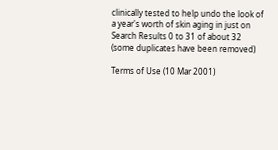clinically tested to help undo the look of a year's worth of skin aging in just on
Search Results 0 to 31 of about 32 (some duplicates have been removed)

Terms of Use (10 Mar 2001)